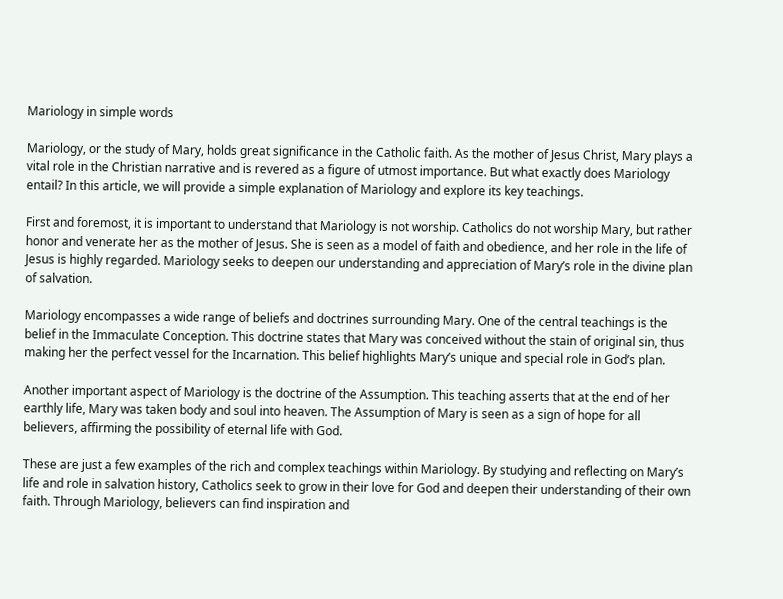Mariology in simple words

Mariology, or the study of Mary, holds great significance in the Catholic faith. As the mother of Jesus Christ, Mary plays a vital role in the Christian narrative and is revered as a figure of utmost importance. But what exactly does Mariology entail? In this article, we will provide a simple explanation of Mariology and explore its key teachings.

First and foremost, it is important to understand that Mariology is not worship. Catholics do not worship Mary, but rather honor and venerate her as the mother of Jesus. She is seen as a model of faith and obedience, and her role in the life of Jesus is highly regarded. Mariology seeks to deepen our understanding and appreciation of Mary’s role in the divine plan of salvation.

Mariology encompasses a wide range of beliefs and doctrines surrounding Mary. One of the central teachings is the belief in the Immaculate Conception. This doctrine states that Mary was conceived without the stain of original sin, thus making her the perfect vessel for the Incarnation. This belief highlights Mary’s unique and special role in God’s plan.

Another important aspect of Mariology is the doctrine of the Assumption. This teaching asserts that at the end of her earthly life, Mary was taken body and soul into heaven. The Assumption of Mary is seen as a sign of hope for all believers, affirming the possibility of eternal life with God.

These are just a few examples of the rich and complex teachings within Mariology. By studying and reflecting on Mary’s life and role in salvation history, Catholics seek to grow in their love for God and deepen their understanding of their own faith. Through Mariology, believers can find inspiration and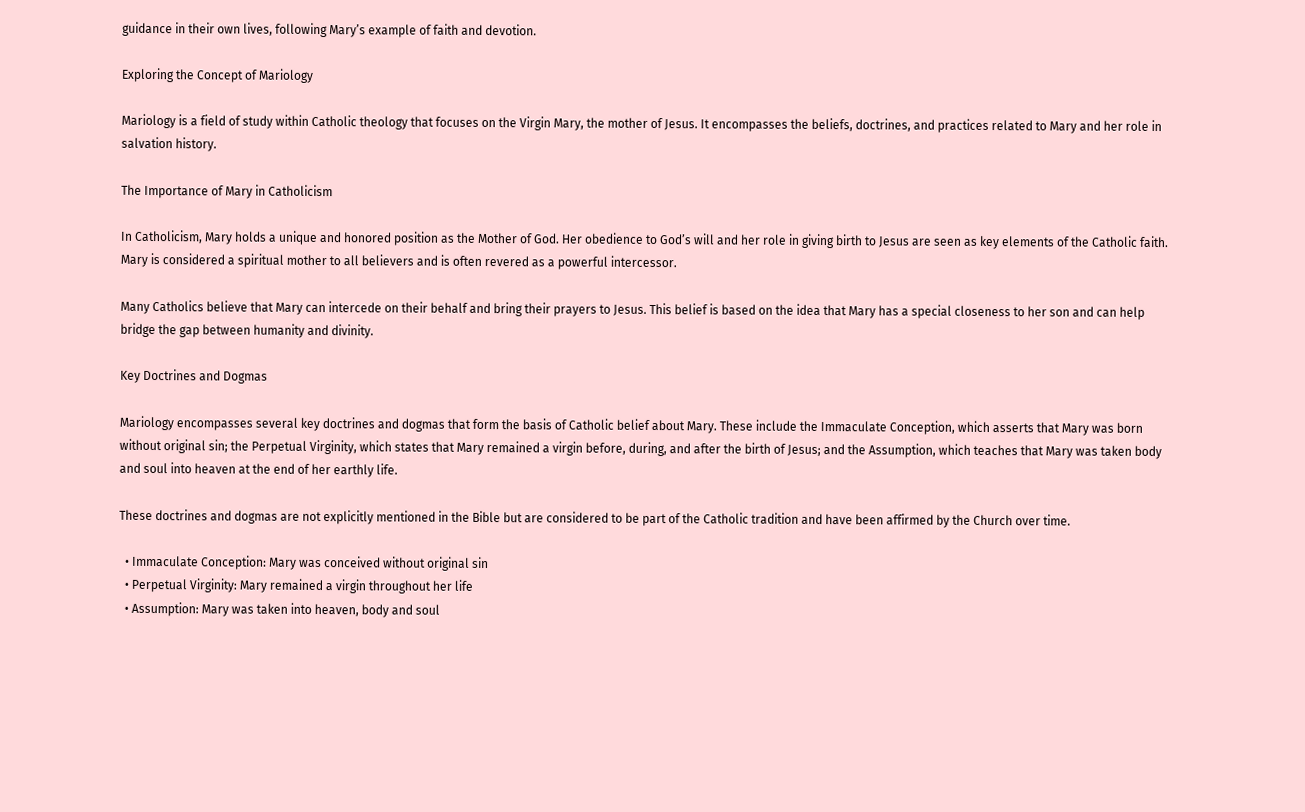guidance in their own lives, following Mary’s example of faith and devotion.

Exploring the Concept of Mariology

Mariology is a field of study within Catholic theology that focuses on the Virgin Mary, the mother of Jesus. It encompasses the beliefs, doctrines, and practices related to Mary and her role in salvation history.

The Importance of Mary in Catholicism

In Catholicism, Mary holds a unique and honored position as the Mother of God. Her obedience to God’s will and her role in giving birth to Jesus are seen as key elements of the Catholic faith. Mary is considered a spiritual mother to all believers and is often revered as a powerful intercessor.

Many Catholics believe that Mary can intercede on their behalf and bring their prayers to Jesus. This belief is based on the idea that Mary has a special closeness to her son and can help bridge the gap between humanity and divinity.

Key Doctrines and Dogmas

Mariology encompasses several key doctrines and dogmas that form the basis of Catholic belief about Mary. These include the Immaculate Conception, which asserts that Mary was born without original sin; the Perpetual Virginity, which states that Mary remained a virgin before, during, and after the birth of Jesus; and the Assumption, which teaches that Mary was taken body and soul into heaven at the end of her earthly life.

These doctrines and dogmas are not explicitly mentioned in the Bible but are considered to be part of the Catholic tradition and have been affirmed by the Church over time.

  • Immaculate Conception: Mary was conceived without original sin
  • Perpetual Virginity: Mary remained a virgin throughout her life
  • Assumption: Mary was taken into heaven, body and soul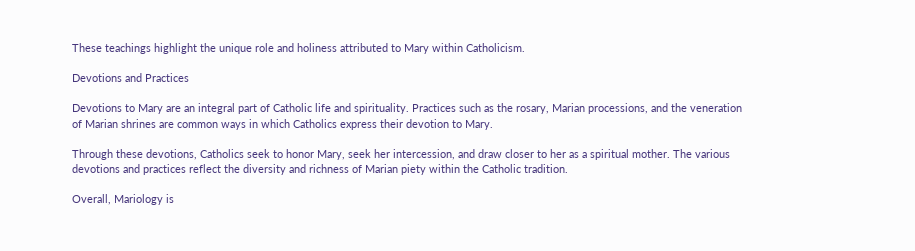These teachings highlight the unique role and holiness attributed to Mary within Catholicism.

Devotions and Practices

Devotions to Mary are an integral part of Catholic life and spirituality. Practices such as the rosary, Marian processions, and the veneration of Marian shrines are common ways in which Catholics express their devotion to Mary.

Through these devotions, Catholics seek to honor Mary, seek her intercession, and draw closer to her as a spiritual mother. The various devotions and practices reflect the diversity and richness of Marian piety within the Catholic tradition.

Overall, Mariology is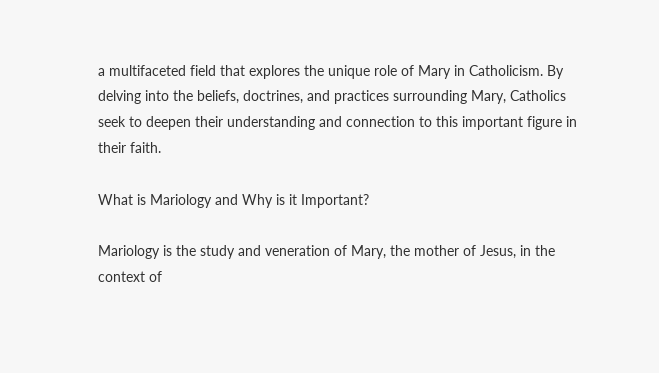a multifaceted field that explores the unique role of Mary in Catholicism. By delving into the beliefs, doctrines, and practices surrounding Mary, Catholics seek to deepen their understanding and connection to this important figure in their faith.

What is Mariology and Why is it Important?

Mariology is the study and veneration of Mary, the mother of Jesus, in the context of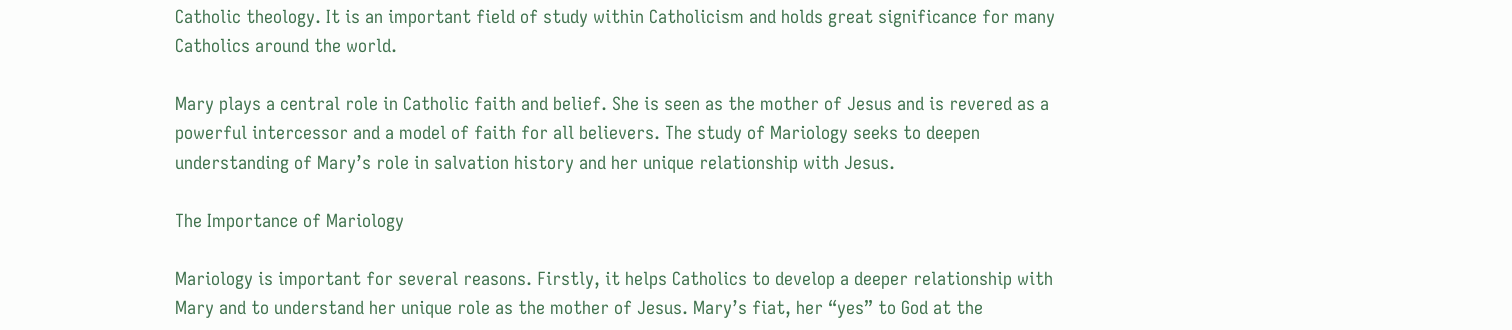Catholic theology. It is an important field of study within Catholicism and holds great significance for many Catholics around the world.

Mary plays a central role in Catholic faith and belief. She is seen as the mother of Jesus and is revered as a powerful intercessor and a model of faith for all believers. The study of Mariology seeks to deepen understanding of Mary’s role in salvation history and her unique relationship with Jesus.

The Importance of Mariology

Mariology is important for several reasons. Firstly, it helps Catholics to develop a deeper relationship with Mary and to understand her unique role as the mother of Jesus. Mary’s fiat, her “yes” to God at the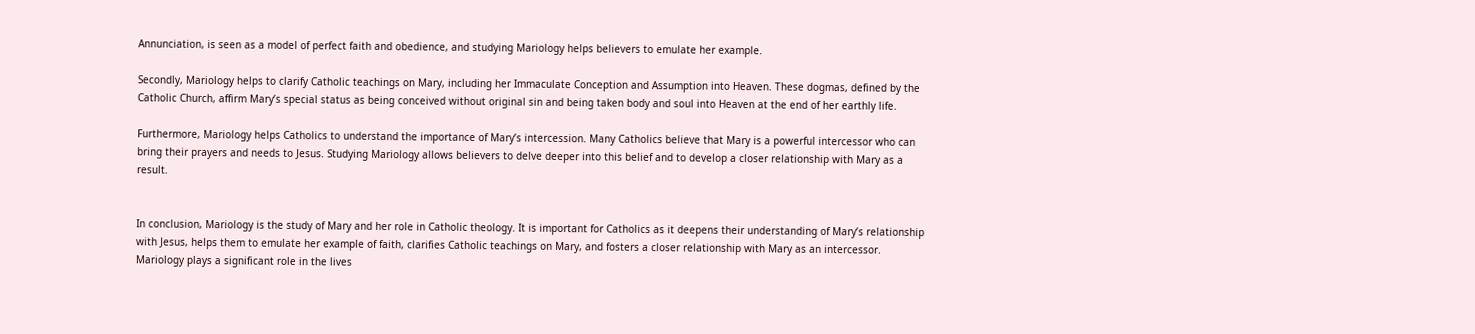Annunciation, is seen as a model of perfect faith and obedience, and studying Mariology helps believers to emulate her example.

Secondly, Mariology helps to clarify Catholic teachings on Mary, including her Immaculate Conception and Assumption into Heaven. These dogmas, defined by the Catholic Church, affirm Mary’s special status as being conceived without original sin and being taken body and soul into Heaven at the end of her earthly life.

Furthermore, Mariology helps Catholics to understand the importance of Mary’s intercession. Many Catholics believe that Mary is a powerful intercessor who can bring their prayers and needs to Jesus. Studying Mariology allows believers to delve deeper into this belief and to develop a closer relationship with Mary as a result.


In conclusion, Mariology is the study of Mary and her role in Catholic theology. It is important for Catholics as it deepens their understanding of Mary’s relationship with Jesus, helps them to emulate her example of faith, clarifies Catholic teachings on Mary, and fosters a closer relationship with Mary as an intercessor. Mariology plays a significant role in the lives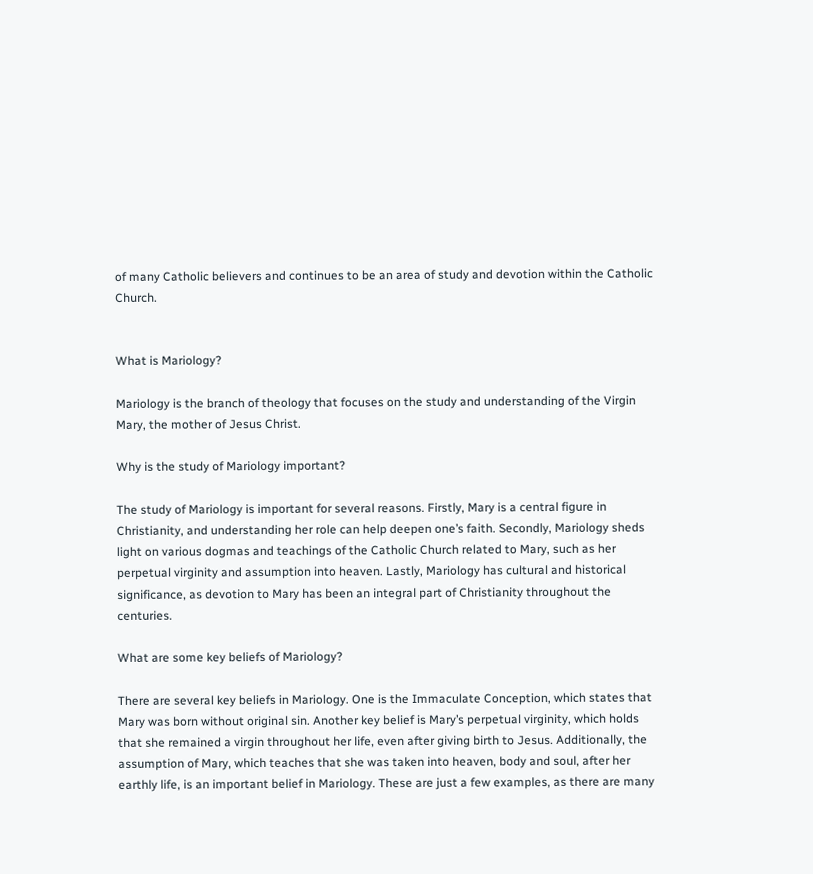of many Catholic believers and continues to be an area of study and devotion within the Catholic Church.


What is Mariology?

Mariology is the branch of theology that focuses on the study and understanding of the Virgin Mary, the mother of Jesus Christ.

Why is the study of Mariology important?

The study of Mariology is important for several reasons. Firstly, Mary is a central figure in Christianity, and understanding her role can help deepen one’s faith. Secondly, Mariology sheds light on various dogmas and teachings of the Catholic Church related to Mary, such as her perpetual virginity and assumption into heaven. Lastly, Mariology has cultural and historical significance, as devotion to Mary has been an integral part of Christianity throughout the centuries.

What are some key beliefs of Mariology?

There are several key beliefs in Mariology. One is the Immaculate Conception, which states that Mary was born without original sin. Another key belief is Mary’s perpetual virginity, which holds that she remained a virgin throughout her life, even after giving birth to Jesus. Additionally, the assumption of Mary, which teaches that she was taken into heaven, body and soul, after her earthly life, is an important belief in Mariology. These are just a few examples, as there are many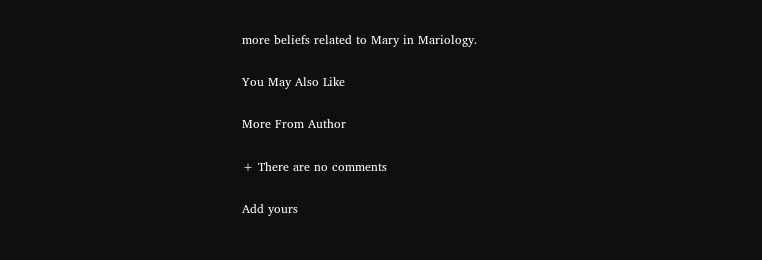more beliefs related to Mary in Mariology.

You May Also Like

More From Author

+ There are no comments

Add yours